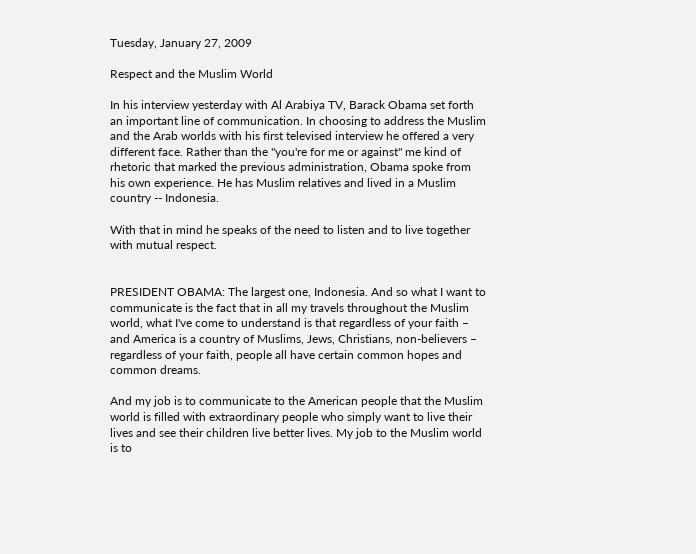Tuesday, January 27, 2009

Respect and the Muslim World

In his interview yesterday with Al Arabiya TV, Barack Obama set forth an important line of communication. In choosing to address the Muslim and the Arab worlds with his first televised interview he offered a very different face. Rather than the "you're for me or against" me kind of rhetoric that marked the previous administration, Obama spoke from his own experience. He has Muslim relatives and lived in a Muslim country -- Indonesia.

With that in mind he speaks of the need to listen and to live together with mutual respect.


PRESIDENT OBAMA: The largest one, Indonesia. And so what I want to communicate is the fact that in all my travels throughout the Muslim world, what I've come to understand is that regardless of your faith – and America is a country of Muslims, Jews, Christians, non-believers – regardless of your faith, people all have certain common hopes and common dreams.

And my job is to communicate to the American people that the Muslim world is filled with extraordinary people who simply want to live their lives and see their children live better lives. My job to the Muslim world is to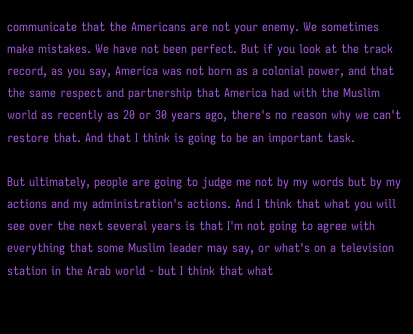communicate that the Americans are not your enemy. We sometimes make mistakes. We have not been perfect. But if you look at the track record, as you say, America was not born as a colonial power, and that the same respect and partnership that America had with the Muslim world as recently as 20 or 30 years ago, there's no reason why we can't restore that. And that I think is going to be an important task.

But ultimately, people are going to judge me not by my words but by my actions and my administration's actions. And I think that what you will see over the next several years is that I'm not going to agree with everything that some Muslim leader may say, or what's on a television station in the Arab world - but I think that what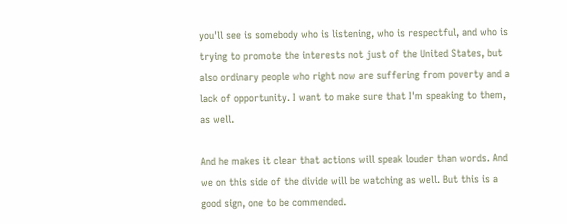you'll see is somebody who is listening, who is respectful, and who is trying to promote the interests not just of the United States, but also ordinary people who right now are suffering from poverty and a lack of opportunity. I want to make sure that I'm speaking to them, as well.

And he makes it clear that actions will speak louder than words. And we on this side of the divide will be watching as well. But this is a good sign, one to be commended.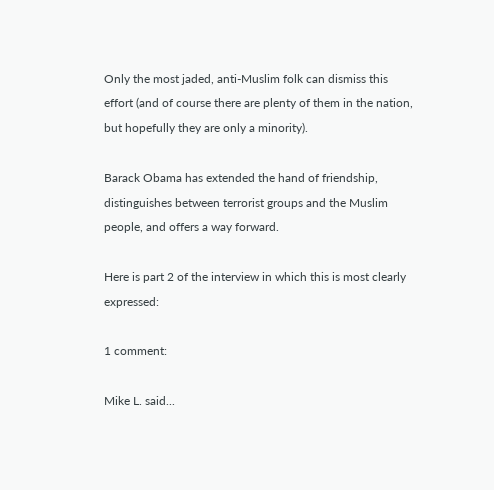Only the most jaded, anti-Muslim folk can dismiss this effort (and of course there are plenty of them in the nation, but hopefully they are only a minority).

Barack Obama has extended the hand of friendship, distinguishes between terrorist groups and the Muslim people, and offers a way forward.

Here is part 2 of the interview in which this is most clearly expressed:

1 comment:

Mike L. said...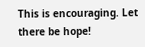This is encouraging. Let there be hope!